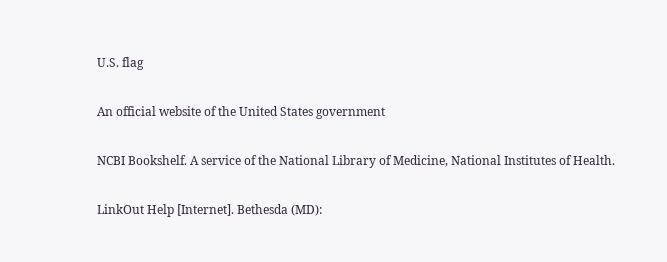U.S. flag

An official website of the United States government

NCBI Bookshelf. A service of the National Library of Medicine, National Institutes of Health.

LinkOut Help [Internet]. Bethesda (MD):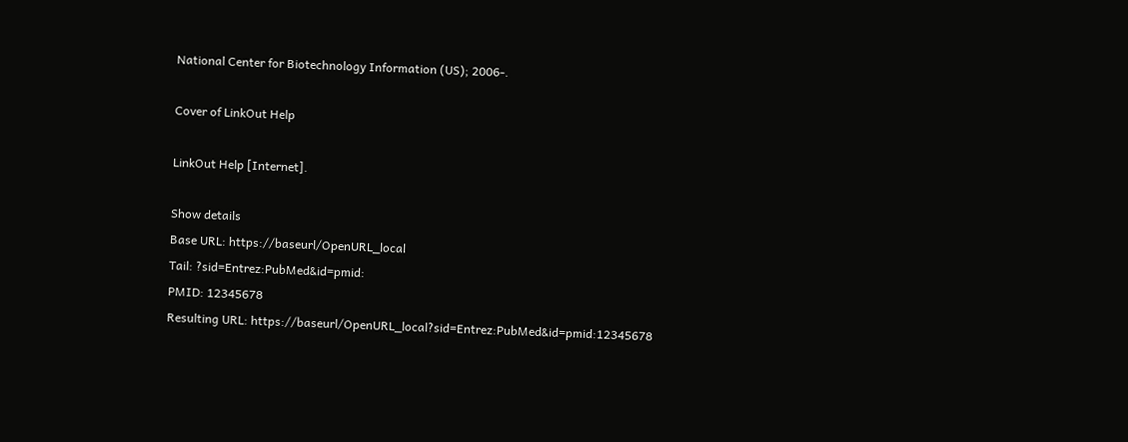National Center for Biotechnology Information (US); 2006-.

Cover of LinkOut Help

LinkOut Help [Internet].

Show details
Base URL: https://baseurl/OpenURL_local
Tail: ?sid=Entrez:PubMed&id=pmid:
PMID: 12345678
Resulting URL: https://baseurl/OpenURL_local?sid=Entrez:PubMed&id=pmid:12345678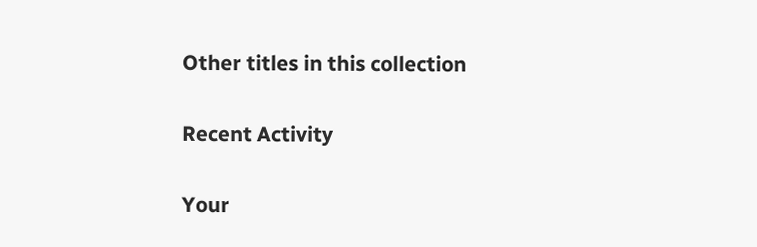Other titles in this collection

Recent Activity

Your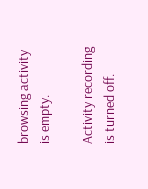browsing activity is empty.

Activity recording is turned off.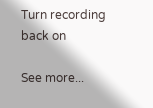Turn recording back on

See more...